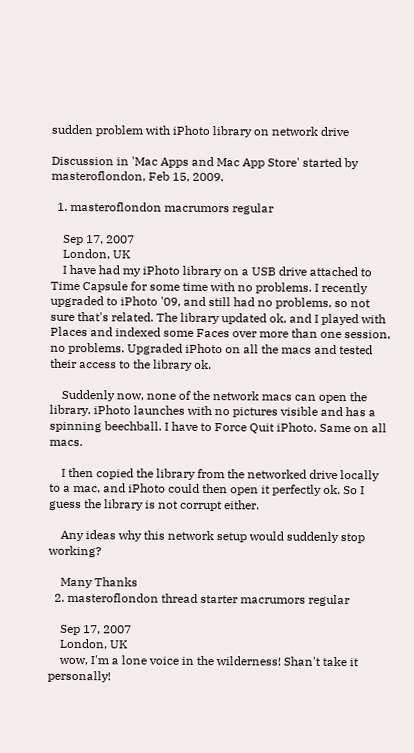sudden problem with iPhoto library on network drive

Discussion in 'Mac Apps and Mac App Store' started by masteroflondon, Feb 15, 2009.

  1. masteroflondon macrumors regular

    Sep 17, 2007
    London, UK
    I have had my iPhoto library on a USB drive attached to Time Capsule for some time with no problems. I recently upgraded to iPhoto '09, and still had no problems, so not sure that's related. The library updated ok, and I played with Places and indexed some Faces over more than one session, no problems. Upgraded iPhoto on all the macs and tested their access to the library ok.

    Suddenly now, none of the network macs can open the library. iPhoto launches with no pictures visible and has a spinning beechball. I have to Force Quit iPhoto. Same on all macs.

    I then copied the library from the networked drive locally to a mac, and iPhoto could then open it perfectly ok. So I guess the library is not corrupt either.

    Any ideas why this network setup would suddenly stop working?

    Many Thanks
  2. masteroflondon thread starter macrumors regular

    Sep 17, 2007
    London, UK
    wow, I'm a lone voice in the wilderness! Shan't take it personally!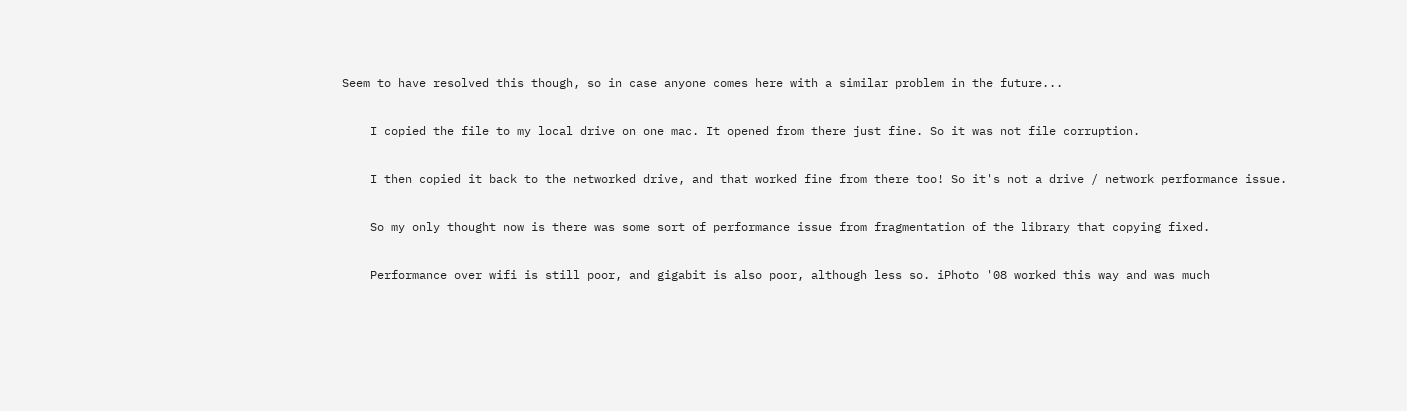Seem to have resolved this though, so in case anyone comes here with a similar problem in the future...

    I copied the file to my local drive on one mac. It opened from there just fine. So it was not file corruption.

    I then copied it back to the networked drive, and that worked fine from there too! So it's not a drive / network performance issue.

    So my only thought now is there was some sort of performance issue from fragmentation of the library that copying fixed.

    Performance over wifi is still poor, and gigabit is also poor, although less so. iPhoto '08 worked this way and was much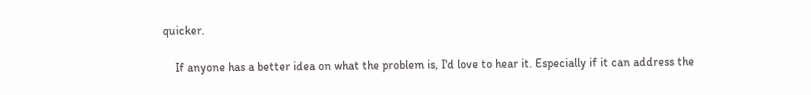quicker.

    If anyone has a better idea on what the problem is, I'd love to hear it. Especially if it can address the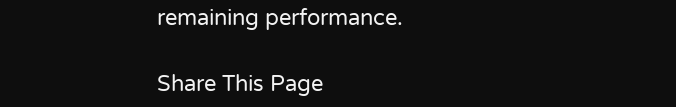remaining performance.

Share This Page